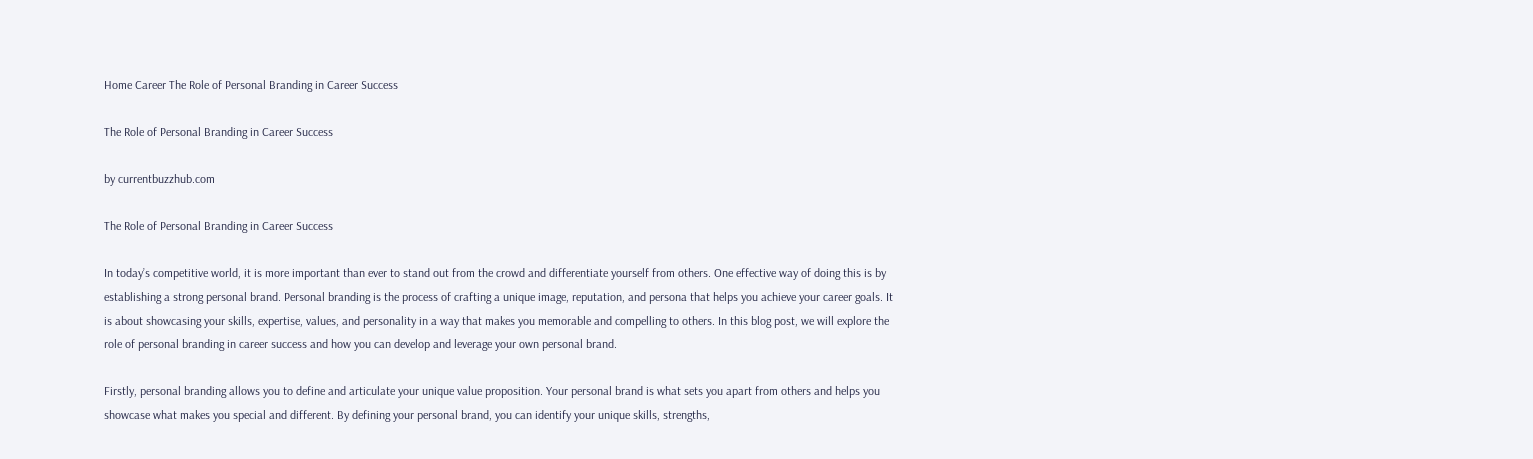Home Career The Role of Personal Branding in Career Success

The Role of Personal Branding in Career Success

by currentbuzzhub.com

The Role of Personal Branding in Career Success

In today’s competitive world, it is more important than ever to stand out from the crowd and differentiate yourself from others. One effective way of doing this is by establishing a strong personal brand. Personal branding is the process of crafting a unique image, reputation, and persona that helps you achieve your career goals. It is about showcasing your skills, expertise, values, and personality in a way that makes you memorable and compelling to others. In this blog post, we will explore the role of personal branding in career success and how you can develop and leverage your own personal brand.

Firstly, personal branding allows you to define and articulate your unique value proposition. Your personal brand is what sets you apart from others and helps you showcase what makes you special and different. By defining your personal brand, you can identify your unique skills, strengths,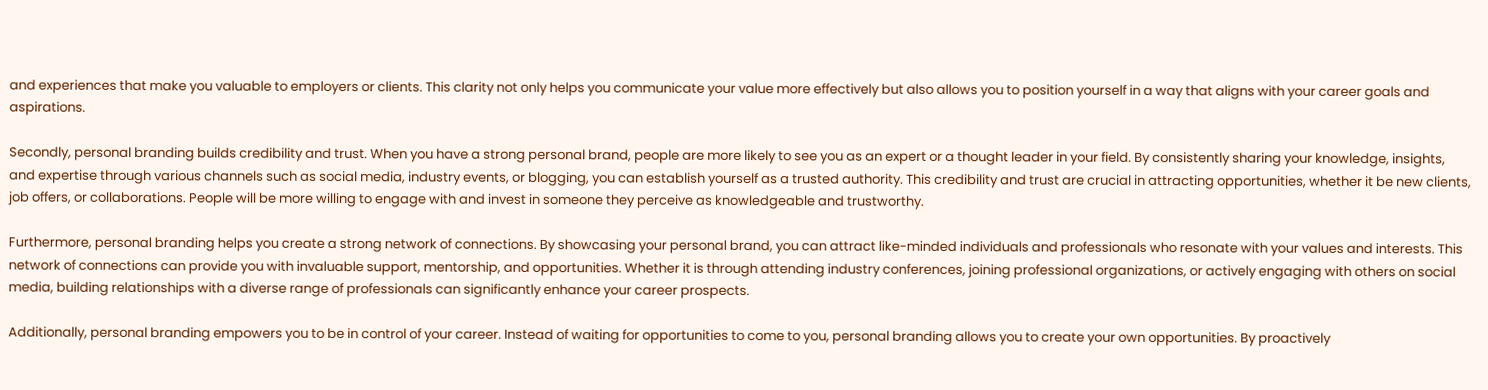and experiences that make you valuable to employers or clients. This clarity not only helps you communicate your value more effectively but also allows you to position yourself in a way that aligns with your career goals and aspirations.

Secondly, personal branding builds credibility and trust. When you have a strong personal brand, people are more likely to see you as an expert or a thought leader in your field. By consistently sharing your knowledge, insights, and expertise through various channels such as social media, industry events, or blogging, you can establish yourself as a trusted authority. This credibility and trust are crucial in attracting opportunities, whether it be new clients, job offers, or collaborations. People will be more willing to engage with and invest in someone they perceive as knowledgeable and trustworthy.

Furthermore, personal branding helps you create a strong network of connections. By showcasing your personal brand, you can attract like-minded individuals and professionals who resonate with your values and interests. This network of connections can provide you with invaluable support, mentorship, and opportunities. Whether it is through attending industry conferences, joining professional organizations, or actively engaging with others on social media, building relationships with a diverse range of professionals can significantly enhance your career prospects.

Additionally, personal branding empowers you to be in control of your career. Instead of waiting for opportunities to come to you, personal branding allows you to create your own opportunities. By proactively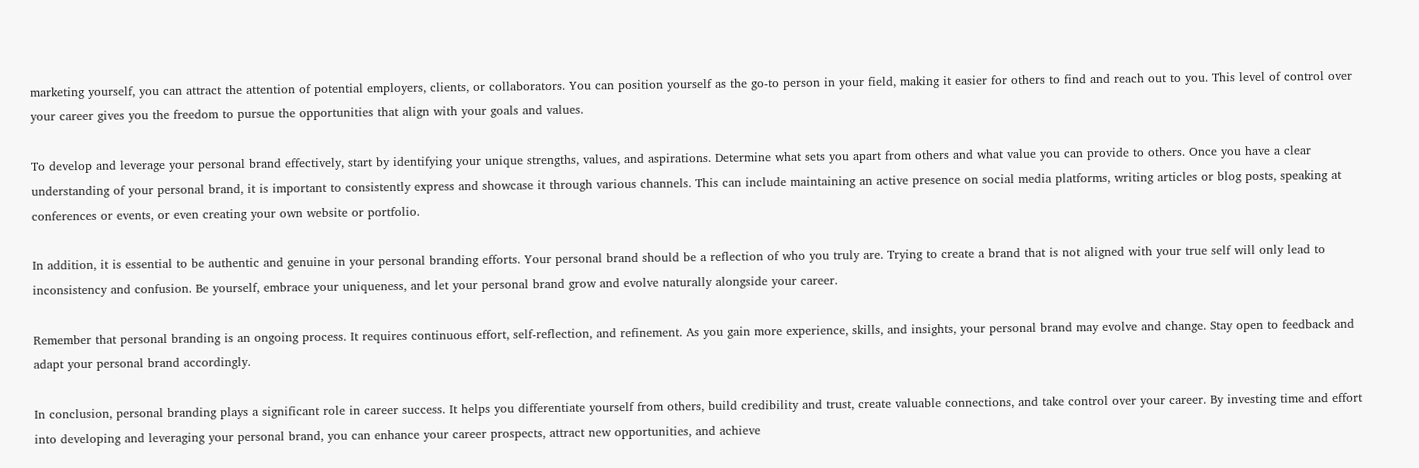marketing yourself, you can attract the attention of potential employers, clients, or collaborators. You can position yourself as the go-to person in your field, making it easier for others to find and reach out to you. This level of control over your career gives you the freedom to pursue the opportunities that align with your goals and values.

To develop and leverage your personal brand effectively, start by identifying your unique strengths, values, and aspirations. Determine what sets you apart from others and what value you can provide to others. Once you have a clear understanding of your personal brand, it is important to consistently express and showcase it through various channels. This can include maintaining an active presence on social media platforms, writing articles or blog posts, speaking at conferences or events, or even creating your own website or portfolio.

In addition, it is essential to be authentic and genuine in your personal branding efforts. Your personal brand should be a reflection of who you truly are. Trying to create a brand that is not aligned with your true self will only lead to inconsistency and confusion. Be yourself, embrace your uniqueness, and let your personal brand grow and evolve naturally alongside your career.

Remember that personal branding is an ongoing process. It requires continuous effort, self-reflection, and refinement. As you gain more experience, skills, and insights, your personal brand may evolve and change. Stay open to feedback and adapt your personal brand accordingly.

In conclusion, personal branding plays a significant role in career success. It helps you differentiate yourself from others, build credibility and trust, create valuable connections, and take control over your career. By investing time and effort into developing and leveraging your personal brand, you can enhance your career prospects, attract new opportunities, and achieve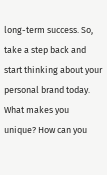long-term success. So, take a step back and start thinking about your personal brand today. What makes you unique? How can you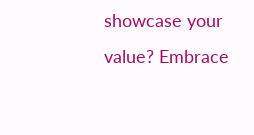showcase your value? Embrace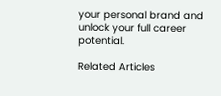your personal brand and unlock your full career potential.

Related Articles